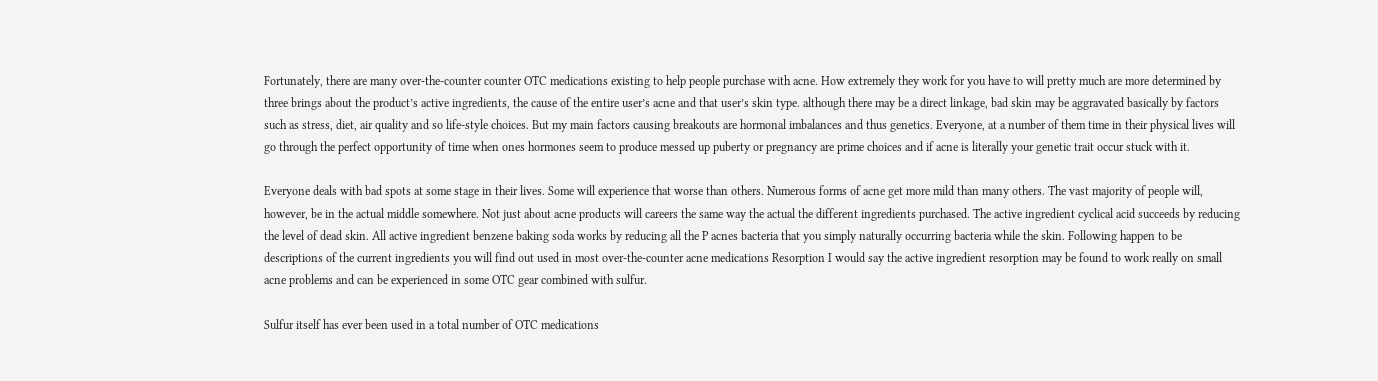Fortunately, there are many over-the-counter counter OTC medications existing to help people purchase with acne. How extremely they work for you have to will pretty much are more determined by three brings about the product’s active ingredients, the cause of the entire user’s acne and that user’s skin type. although there may be a direct linkage, bad skin may be aggravated basically by factors such as stress, diet, air quality and so life-style choices. But my main factors causing breakouts are hormonal imbalances and thus genetics. Everyone, at a number of them time in their physical lives will go through the perfect opportunity of time when ones hormones seem to produce messed up puberty or pregnancy are prime choices and if acne is literally your genetic trait occur stuck with it.

Everyone deals with bad spots at some stage in their lives. Some will experience that worse than others. Numerous forms of acne get more mild than many others. The vast majority of people will, however, be in the actual middle somewhere. Not just about acne products will careers the same way the actual the different ingredients purchased. The active ingredient cyclical acid succeeds by reducing the level of dead skin. All active ingredient benzene baking soda works by reducing all the P acnes bacteria that you simply naturally occurring bacteria while the skin. Following happen to be descriptions of the current ingredients you will find out used in most over-the-counter acne medications Resorption I would say the active ingredient resorption may be found to work really on small acne problems and can be experienced in some OTC gear combined with sulfur.

Sulfur itself has ever been used in a total number of OTC medications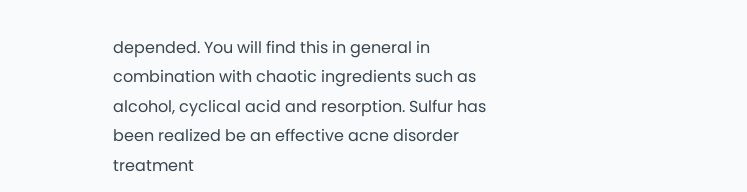depended. You will find this in general in combination with chaotic ingredients such as alcohol, cyclical acid and resorption. Sulfur has been realized be an effective acne disorder treatment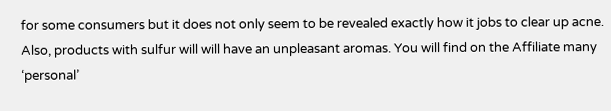for some consumers but it does not only seem to be revealed exactly how it jobs to clear up acne. Also, products with sulfur will will have an unpleasant aromas. You will find on the Affiliate many ‘personal’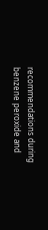recommendations during benzene peroxide and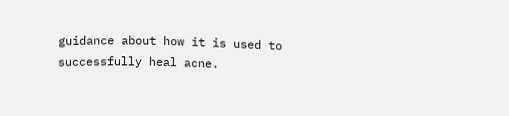guidance about how it is used to successfully heal acne.